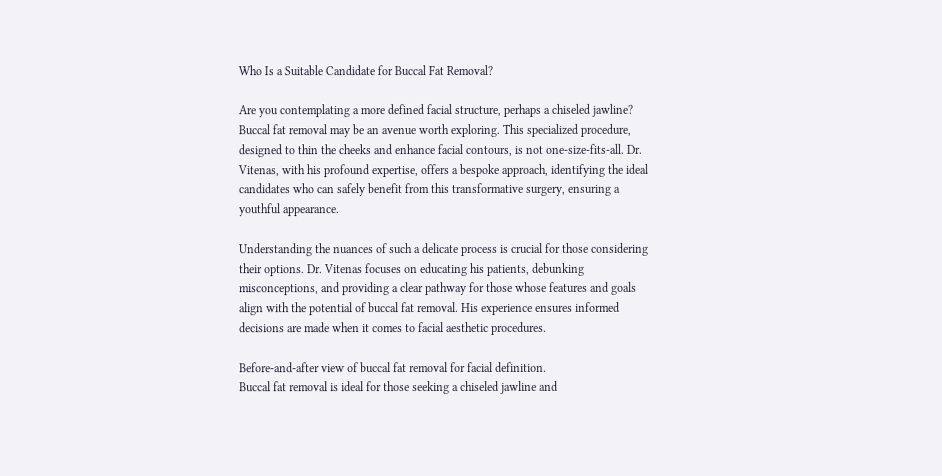Who Is a Suitable Candidate for Buccal Fat Removal?

Are you contemplating a more defined facial structure, perhaps a chiseled jawline? Buccal fat removal may be an avenue worth exploring. This specialized procedure, designed to thin the cheeks and enhance facial contours, is not one-size-fits-all. Dr. Vitenas, with his profound expertise, offers a bespoke approach, identifying the ideal candidates who can safely benefit from this transformative surgery, ensuring a youthful appearance.

Understanding the nuances of such a delicate process is crucial for those considering their options. Dr. Vitenas focuses on educating his patients, debunking misconceptions, and providing a clear pathway for those whose features and goals align with the potential of buccal fat removal. His experience ensures informed decisions are made when it comes to facial aesthetic procedures.

Before-and-after view of buccal fat removal for facial definition.
Buccal fat removal is ideal for those seeking a chiseled jawline and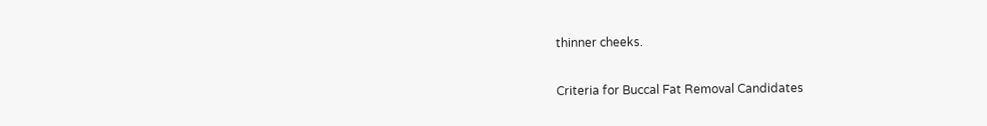thinner cheeks.

Criteria for Buccal Fat Removal Candidates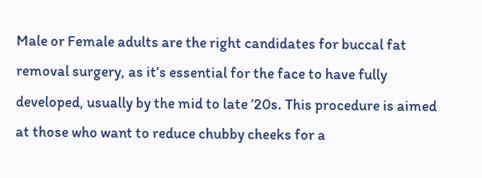Male or Female adults are the right candidates for buccal fat removal surgery, as it’s essential for the face to have fully developed, usually by the mid to late ’20s. This procedure is aimed at those who want to reduce chubby cheeks for a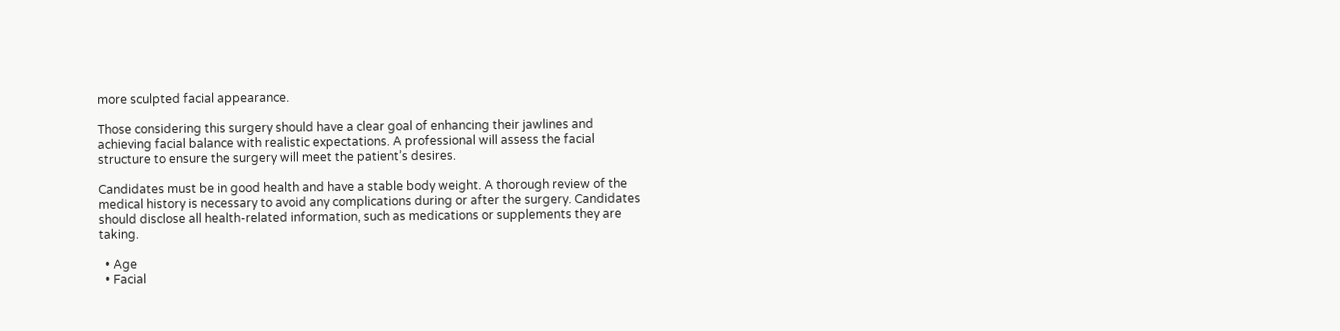more sculpted facial appearance.

Those considering this surgery should have a clear goal of enhancing their jawlines and achieving facial balance with realistic expectations. A professional will assess the facial structure to ensure the surgery will meet the patient’s desires.

Candidates must be in good health and have a stable body weight. A thorough review of the medical history is necessary to avoid any complications during or after the surgery. Candidates should disclose all health-related information, such as medications or supplements they are taking.

  • Age
  • Facial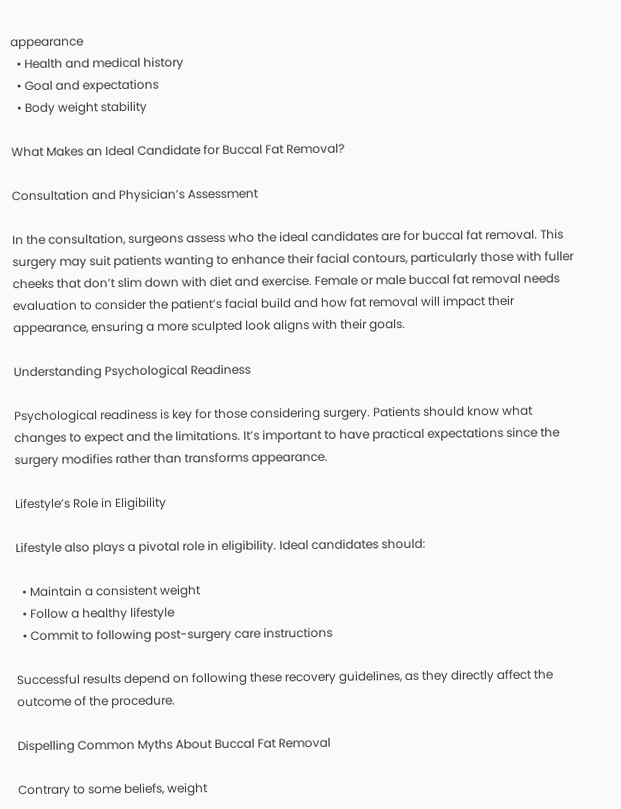appearance
  • Health and medical history
  • Goal and expectations
  • Body weight stability

What Makes an Ideal Candidate for Buccal Fat Removal?

Consultation and Physician’s Assessment

In the consultation, surgeons assess who the ideal candidates are for buccal fat removal. This surgery may suit patients wanting to enhance their facial contours, particularly those with fuller cheeks that don’t slim down with diet and exercise. Female or male buccal fat removal needs evaluation to consider the patient’s facial build and how fat removal will impact their appearance, ensuring a more sculpted look aligns with their goals.

Understanding Psychological Readiness

Psychological readiness is key for those considering surgery. Patients should know what changes to expect and the limitations. It’s important to have practical expectations since the surgery modifies rather than transforms appearance.

Lifestyle’s Role in Eligibility

Lifestyle also plays a pivotal role in eligibility. Ideal candidates should:

  • Maintain a consistent weight
  • Follow a healthy lifestyle
  • Commit to following post-surgery care instructions

Successful results depend on following these recovery guidelines, as they directly affect the outcome of the procedure.

Dispelling Common Myths About Buccal Fat Removal

Contrary to some beliefs, weight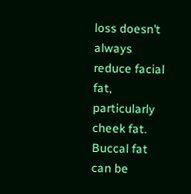loss doesn’t always reduce facial fat, particularly cheek fat. Buccal fat can be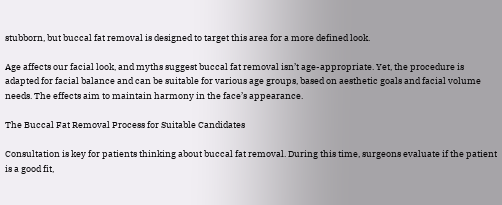stubborn, but buccal fat removal is designed to target this area for a more defined look.

Age affects our facial look, and myths suggest buccal fat removal isn’t age-appropriate. Yet, the procedure is adapted for facial balance and can be suitable for various age groups, based on aesthetic goals and facial volume needs. The effects aim to maintain harmony in the face’s appearance.

The Buccal Fat Removal Process for Suitable Candidates

Consultation is key for patients thinking about buccal fat removal. During this time, surgeons evaluate if the patient is a good fit,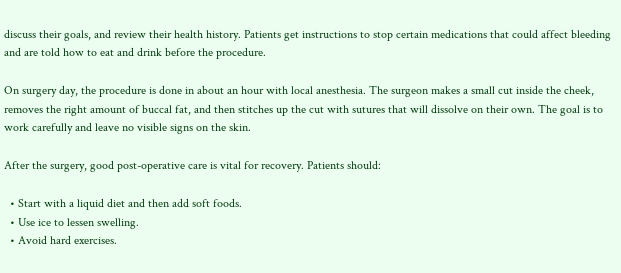discuss their goals, and review their health history. Patients get instructions to stop certain medications that could affect bleeding and are told how to eat and drink before the procedure.

On surgery day, the procedure is done in about an hour with local anesthesia. The surgeon makes a small cut inside the cheek, removes the right amount of buccal fat, and then stitches up the cut with sutures that will dissolve on their own. The goal is to work carefully and leave no visible signs on the skin.

After the surgery, good post-operative care is vital for recovery. Patients should:

  • Start with a liquid diet and then add soft foods.
  • Use ice to lessen swelling.
  • Avoid hard exercises.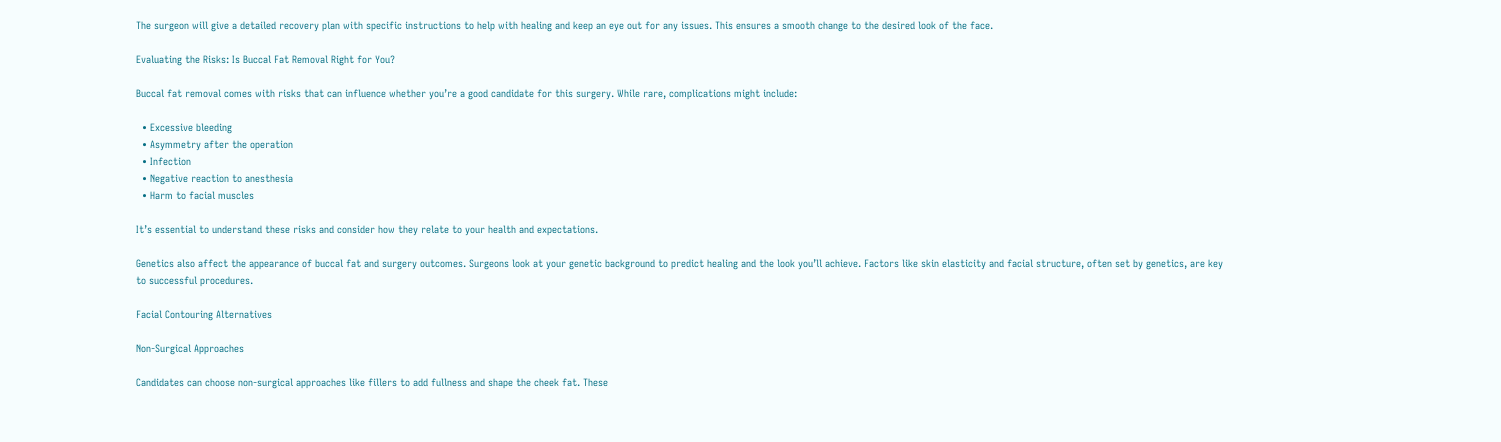The surgeon will give a detailed recovery plan with specific instructions to help with healing and keep an eye out for any issues. This ensures a smooth change to the desired look of the face.

Evaluating the Risks: Is Buccal Fat Removal Right for You?

Buccal fat removal comes with risks that can influence whether you’re a good candidate for this surgery. While rare, complications might include:

  • Excessive bleeding
  • Asymmetry after the operation
  • Infection
  • Negative reaction to anesthesia
  • Harm to facial muscles

It’s essential to understand these risks and consider how they relate to your health and expectations.

Genetics also affect the appearance of buccal fat and surgery outcomes. Surgeons look at your genetic background to predict healing and the look you’ll achieve. Factors like skin elasticity and facial structure, often set by genetics, are key to successful procedures.

Facial Contouring Alternatives

Non-Surgical Approaches

Candidates can choose non-surgical approaches like fillers to add fullness and shape the cheek fat. These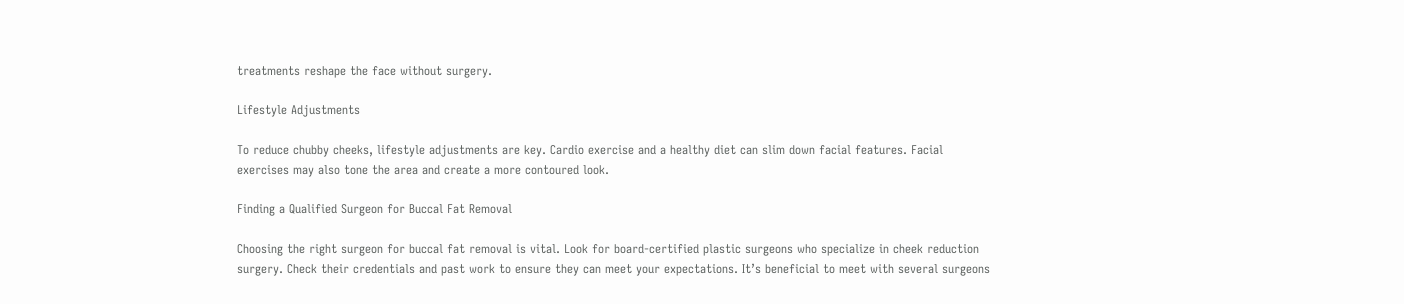treatments reshape the face without surgery.

Lifestyle Adjustments

To reduce chubby cheeks, lifestyle adjustments are key. Cardio exercise and a healthy diet can slim down facial features. Facial exercises may also tone the area and create a more contoured look.

Finding a Qualified Surgeon for Buccal Fat Removal

Choosing the right surgeon for buccal fat removal is vital. Look for board-certified plastic surgeons who specialize in cheek reduction surgery. Check their credentials and past work to ensure they can meet your expectations. It’s beneficial to meet with several surgeons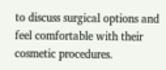to discuss surgical options and feel comfortable with their cosmetic procedures.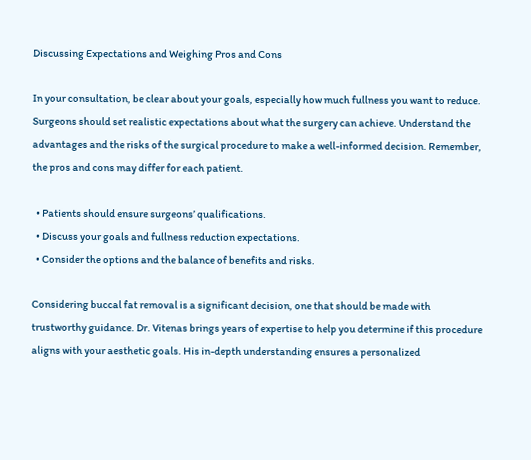Discussing Expectations and Weighing Pros and Cons

In your consultation, be clear about your goals, especially how much fullness you want to reduce. Surgeons should set realistic expectations about what the surgery can achieve. Understand the advantages and the risks of the surgical procedure to make a well-informed decision. Remember, the pros and cons may differ for each patient.

  • Patients should ensure surgeons’ qualifications.
  • Discuss your goals and fullness reduction expectations.
  • Consider the options and the balance of benefits and risks.

Considering buccal fat removal is a significant decision, one that should be made with trustworthy guidance. Dr. Vitenas brings years of expertise to help you determine if this procedure aligns with your aesthetic goals. His in-depth understanding ensures a personalized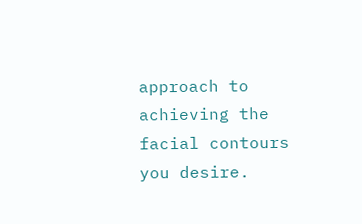approach to achieving the facial contours you desire.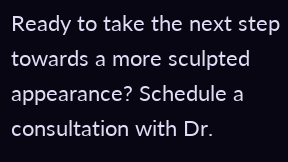Ready to take the next step towards a more sculpted appearance? Schedule a consultation with Dr.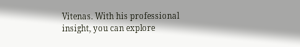Vitenas. With his professional insight, you can explore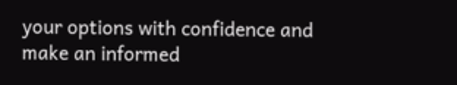your options with confidence and make an informed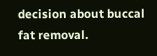decision about buccal fat removal.